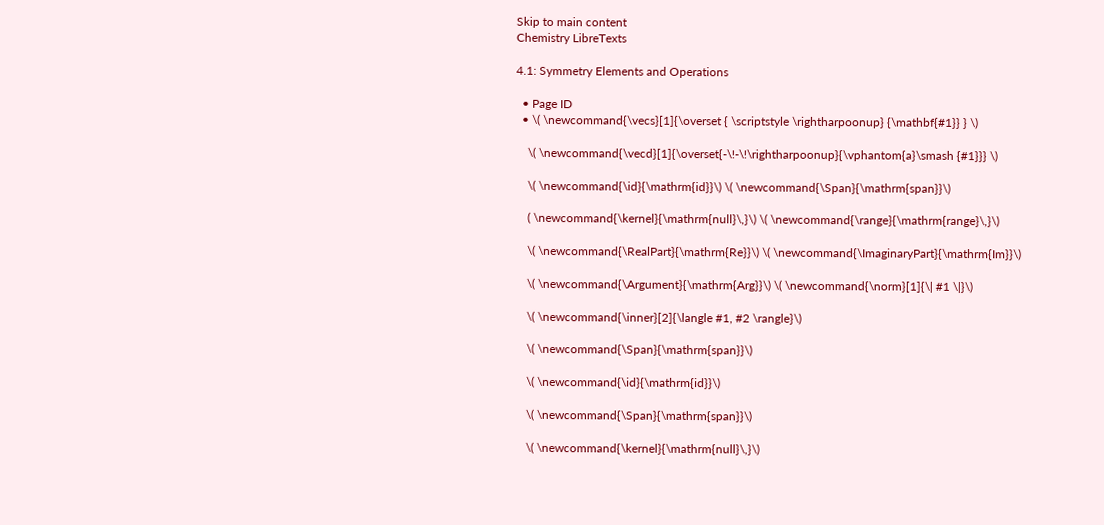Skip to main content
Chemistry LibreTexts

4.1: Symmetry Elements and Operations

  • Page ID
  • \( \newcommand{\vecs}[1]{\overset { \scriptstyle \rightharpoonup} {\mathbf{#1}} } \)

    \( \newcommand{\vecd}[1]{\overset{-\!-\!\rightharpoonup}{\vphantom{a}\smash {#1}}} \)

    \( \newcommand{\id}{\mathrm{id}}\) \( \newcommand{\Span}{\mathrm{span}}\)

    ( \newcommand{\kernel}{\mathrm{null}\,}\) \( \newcommand{\range}{\mathrm{range}\,}\)

    \( \newcommand{\RealPart}{\mathrm{Re}}\) \( \newcommand{\ImaginaryPart}{\mathrm{Im}}\)

    \( \newcommand{\Argument}{\mathrm{Arg}}\) \( \newcommand{\norm}[1]{\| #1 \|}\)

    \( \newcommand{\inner}[2]{\langle #1, #2 \rangle}\)

    \( \newcommand{\Span}{\mathrm{span}}\)

    \( \newcommand{\id}{\mathrm{id}}\)

    \( \newcommand{\Span}{\mathrm{span}}\)

    \( \newcommand{\kernel}{\mathrm{null}\,}\)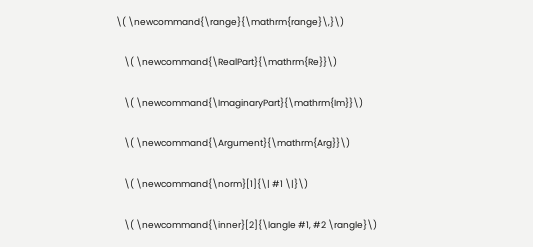\( \newcommand{\range}{\mathrm{range}\,}\)

    \( \newcommand{\RealPart}{\mathrm{Re}}\)

    \( \newcommand{\ImaginaryPart}{\mathrm{Im}}\)

    \( \newcommand{\Argument}{\mathrm{Arg}}\)

    \( \newcommand{\norm}[1]{\| #1 \|}\)

    \( \newcommand{\inner}[2]{\langle #1, #2 \rangle}\)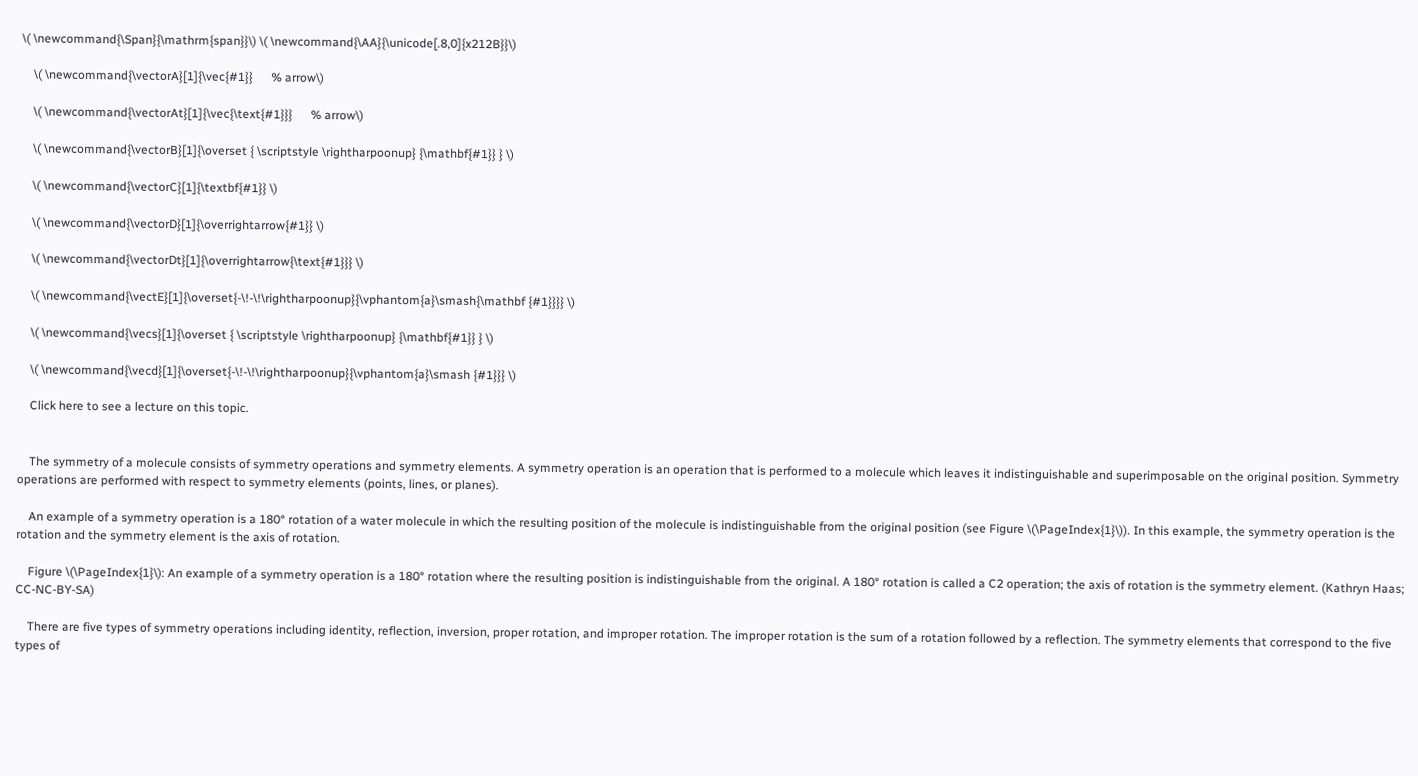\( \newcommand{\Span}{\mathrm{span}}\) \( \newcommand{\AA}{\unicode[.8,0]{x212B}}\)

    \( \newcommand{\vectorA}[1]{\vec{#1}}      % arrow\)

    \( \newcommand{\vectorAt}[1]{\vec{\text{#1}}}      % arrow\)

    \( \newcommand{\vectorB}[1]{\overset { \scriptstyle \rightharpoonup} {\mathbf{#1}} } \)

    \( \newcommand{\vectorC}[1]{\textbf{#1}} \)

    \( \newcommand{\vectorD}[1]{\overrightarrow{#1}} \)

    \( \newcommand{\vectorDt}[1]{\overrightarrow{\text{#1}}} \)

    \( \newcommand{\vectE}[1]{\overset{-\!-\!\rightharpoonup}{\vphantom{a}\smash{\mathbf {#1}}}} \)

    \( \newcommand{\vecs}[1]{\overset { \scriptstyle \rightharpoonup} {\mathbf{#1}} } \)

    \( \newcommand{\vecd}[1]{\overset{-\!-\!\rightharpoonup}{\vphantom{a}\smash {#1}}} \)

    Click here to see a lecture on this topic.


    The symmetry of a molecule consists of symmetry operations and symmetry elements. A symmetry operation is an operation that is performed to a molecule which leaves it indistinguishable and superimposable on the original position. Symmetry operations are performed with respect to symmetry elements (points, lines, or planes).

    An example of a symmetry operation is a 180° rotation of a water molecule in which the resulting position of the molecule is indistinguishable from the original position (see Figure \(\PageIndex{1}\)). In this example, the symmetry operation is the rotation and the symmetry element is the axis of rotation.

    Figure \(\PageIndex{1}\): An example of a symmetry operation is a 180° rotation where the resulting position is indistinguishable from the original. A 180° rotation is called a C2 operation; the axis of rotation is the symmetry element. (Kathryn Haas; CC-NC-BY-SA)

    There are five types of symmetry operations including identity, reflection, inversion, proper rotation, and improper rotation. The improper rotation is the sum of a rotation followed by a reflection. The symmetry elements that correspond to the five types of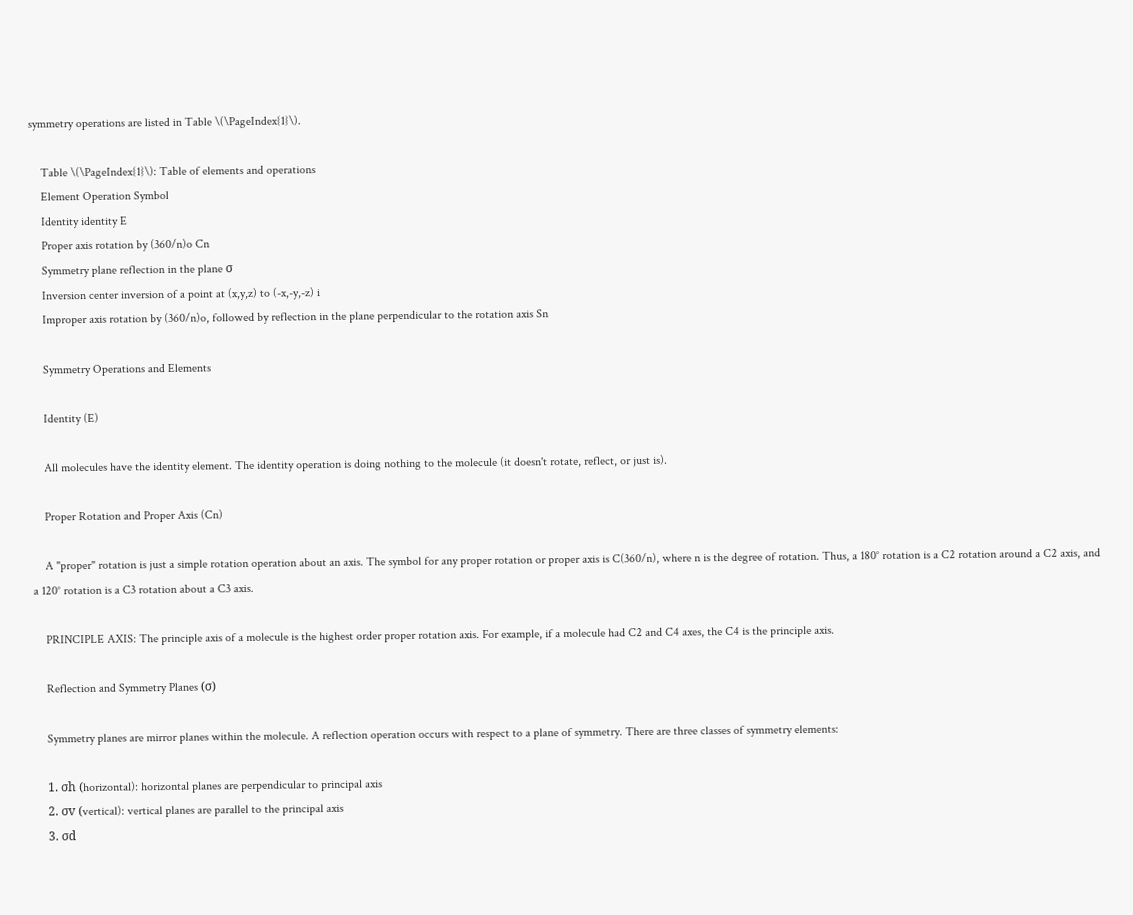symmetry operations are listed in Table \(\PageIndex{1}\).

    Table \(\PageIndex{1}\): Table of elements and operations
    Element Operation Symbol
    Identity identity E
    Proper axis rotation by (360/n)o Cn
    Symmetry plane reflection in the plane σ
    Inversion center inversion of a point at (x,y,z) to (-x,-y,-z) i
    Improper axis rotation by (360/n)o, followed by reflection in the plane perpendicular to the rotation axis Sn

    Symmetry Operations and Elements

    Identity (E)

    All molecules have the identity element. The identity operation is doing nothing to the molecule (it doesn't rotate, reflect, or just is).

    Proper Rotation and Proper Axis (Cn)

    A "proper" rotation is just a simple rotation operation about an axis. The symbol for any proper rotation or proper axis is C(360/n), where n is the degree of rotation. Thus, a 180° rotation is a C2 rotation around a C2 axis, and a 120° rotation is a C3 rotation about a C3 axis.

    PRINCIPLE AXIS: The principle axis of a molecule is the highest order proper rotation axis. For example, if a molecule had C2 and C4 axes, the C4 is the principle axis.

    Reflection and Symmetry Planes (σ)

    Symmetry planes are mirror planes within the molecule. A reflection operation occurs with respect to a plane of symmetry. There are three classes of symmetry elements:

    1. σh (horizontal): horizontal planes are perpendicular to principal axis
    2. σv (vertical): vertical planes are parallel to the principal axis
    3. σd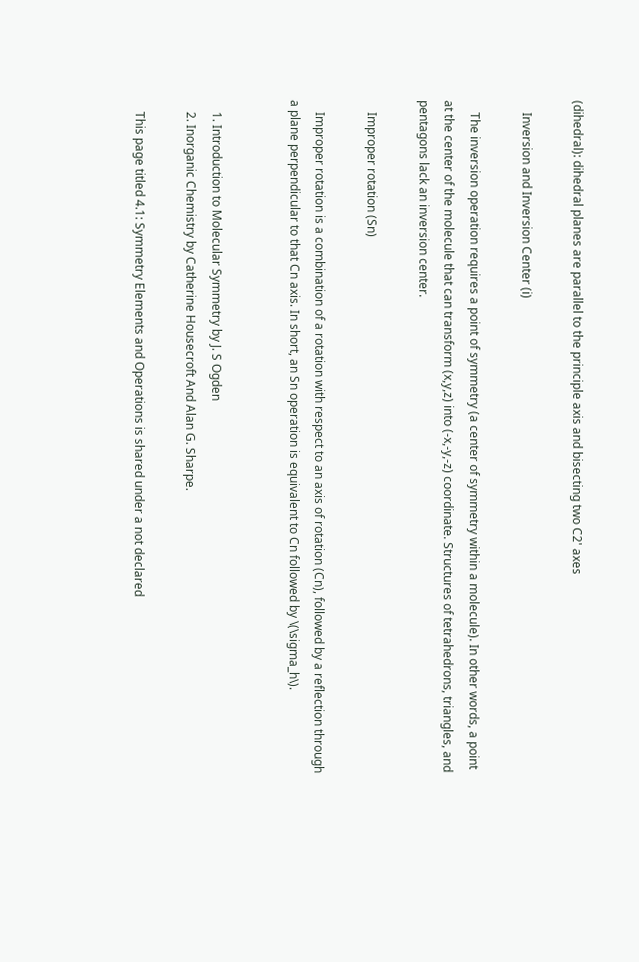(dihedral): dihedral planes are parallel to the principle axis and bisecting two C2' axes

    Inversion and Inversion Center (i)

    The inversion operation requires a point of symmetry (a center of symmetry within a molecule). In other words, a point at the center of the molecule that can transform (x,y,z) into (-x,-y,-z) coordinate. Structures of tetrahedrons, triangles, and pentagons lack an inversion center.

    Improper rotation (Sn)

    Improper rotation is a combination of a rotation with respect to an axis of rotation (Cn), followed by a reflection through a plane perpendicular to that Cn axis. In short, an Sn operation is equivalent to Cn followed by \(\sigma_h\).


    1. Introduction to Molecular Symmetry by J. S Ogden
    2. Inorganic Chemistry by Catherine Housecroft And Alan G. Sharpe.

    This page titled 4.1: Symmetry Elements and Operations is shared under a not declared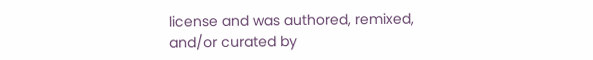license and was authored, remixed, and/or curated by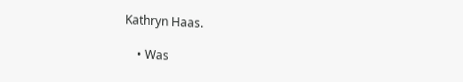Kathryn Haas.

    • Was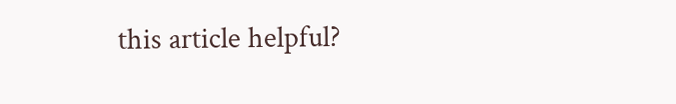this article helpful?